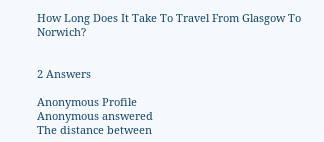How Long Does It Take To Travel From Glasgow To Norwich?


2 Answers

Anonymous Profile
Anonymous answered
The distance between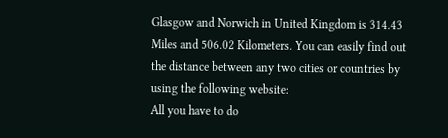Glasgow and Norwich in United Kingdom is 314.43 Miles and 506.02 Kilometers. You can easily find out the distance between any two cities or countries by using the following website:
All you have to do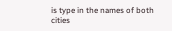is type in the names of both cities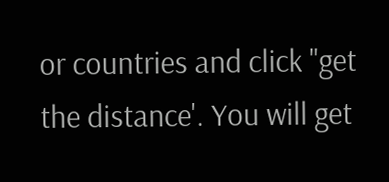or countries and click "get the distance'. You will get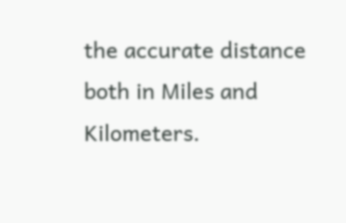the accurate distance both in Miles and Kilometers.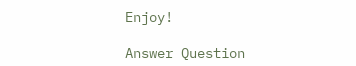Enjoy!

Answer Question